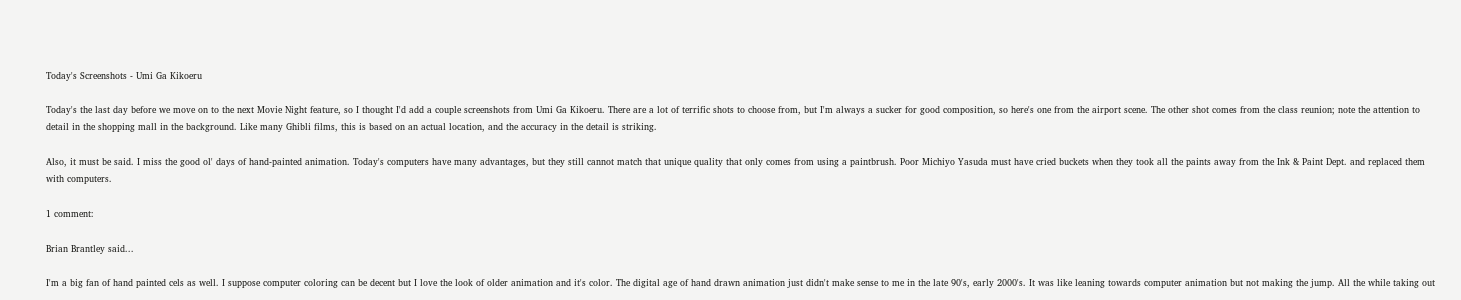Today's Screenshots - Umi Ga Kikoeru

Today's the last day before we move on to the next Movie Night feature, so I thought I'd add a couple screenshots from Umi Ga Kikoeru. There are a lot of terrific shots to choose from, but I'm always a sucker for good composition, so here's one from the airport scene. The other shot comes from the class reunion; note the attention to detail in the shopping mall in the background. Like many Ghibli films, this is based on an actual location, and the accuracy in the detail is striking.

Also, it must be said. I miss the good ol' days of hand-painted animation. Today's computers have many advantages, but they still cannot match that unique quality that only comes from using a paintbrush. Poor Michiyo Yasuda must have cried buckets when they took all the paints away from the Ink & Paint Dept. and replaced them with computers.

1 comment:

Brian Brantley said...

I'm a big fan of hand painted cels as well. I suppose computer coloring can be decent but I love the look of older animation and it's color. The digital age of hand drawn animation just didn't make sense to me in the late 90's, early 2000's. It was like leaning towards computer animation but not making the jump. All the while taking out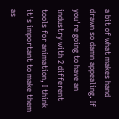a bit of what makes hand drawn so damn appealing. If you're going to have an industry with 2 different tools for animation, I think it's important to make them as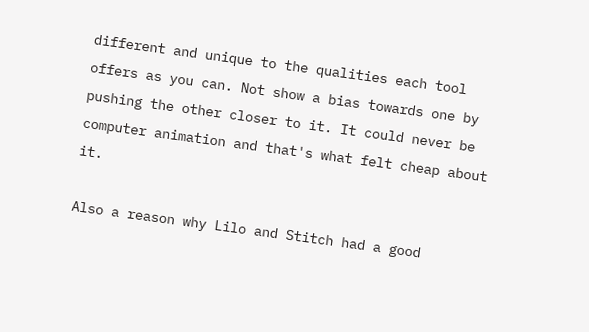different and unique to the qualities each tool offers as you can. Not show a bias towards one by pushing the other closer to it. It could never be computer animation and that's what felt cheap about it.

Also a reason why Lilo and Stitch had a good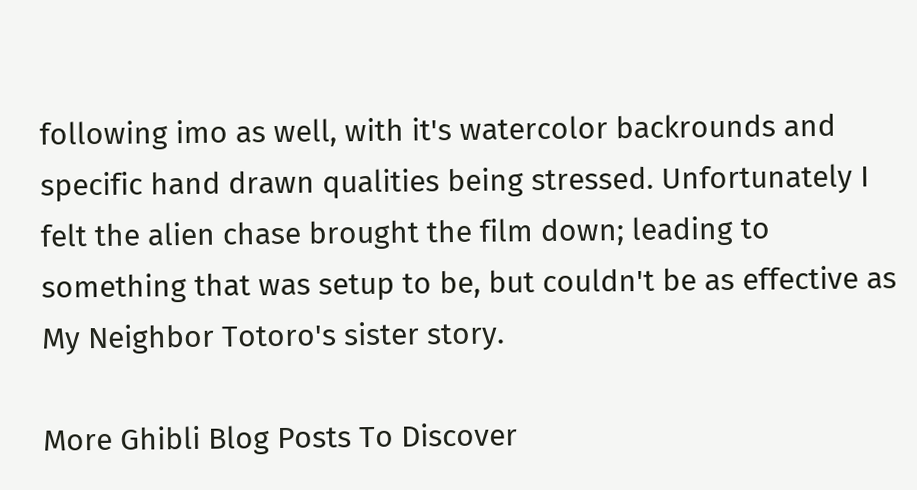following imo as well, with it's watercolor backrounds and specific hand drawn qualities being stressed. Unfortunately I felt the alien chase brought the film down; leading to something that was setup to be, but couldn't be as effective as My Neighbor Totoro's sister story.

More Ghibli Blog Posts To Discover